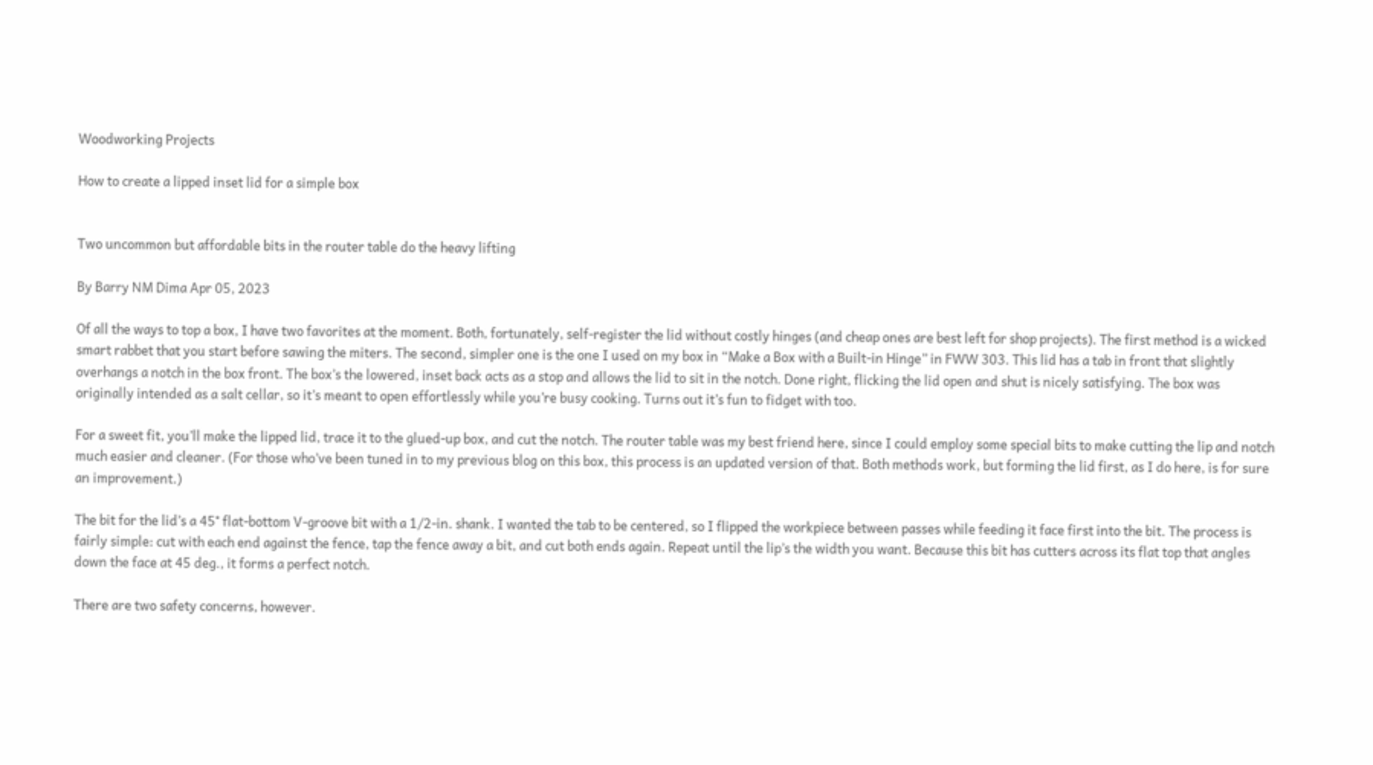Woodworking Projects

How to create a lipped inset lid for a simple box


Two uncommon but affordable bits in the router table do the heavy lifting

By Barry NM Dima Apr 05, 2023

Of all the ways to top a box, I have two favorites at the moment. Both, fortunately, self-register the lid without costly hinges (and cheap ones are best left for shop projects). The first method is a wicked smart rabbet that you start before sawing the miters. The second, simpler one is the one I used on my box in “Make a Box with a Built-in Hinge” in FWW 303. This lid has a tab in front that slightly overhangs a notch in the box front. The box’s the lowered, inset back acts as a stop and allows the lid to sit in the notch. Done right, flicking the lid open and shut is nicely satisfying. The box was originally intended as a salt cellar, so it’s meant to open effortlessly while you’re busy cooking. Turns out it’s fun to fidget with too.

For a sweet fit, you’ll make the lipped lid, trace it to the glued-up box, and cut the notch. The router table was my best friend here, since I could employ some special bits to make cutting the lip and notch much easier and cleaner. (For those who’ve been tuned in to my previous blog on this box, this process is an updated version of that. Both methods work, but forming the lid first, as I do here, is for sure an improvement.)

The bit for the lid’s a 45° flat-bottom V-groove bit with a 1/2-in. shank. I wanted the tab to be centered, so I flipped the workpiece between passes while feeding it face first into the bit. The process is fairly simple: cut with each end against the fence, tap the fence away a bit, and cut both ends again. Repeat until the lip’s the width you want. Because this bit has cutters across its flat top that angles down the face at 45 deg., it forms a perfect notch.

There are two safety concerns, however.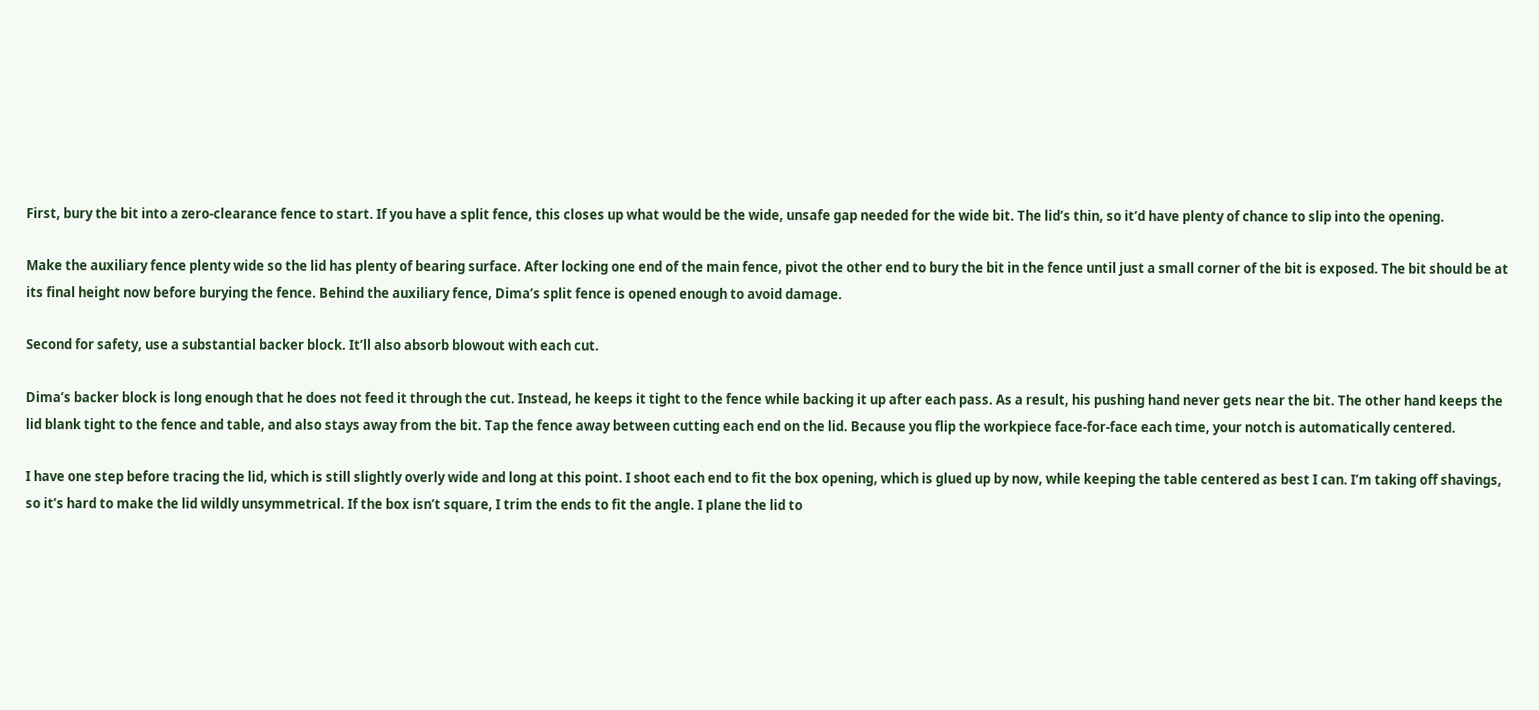First, bury the bit into a zero-clearance fence to start. If you have a split fence, this closes up what would be the wide, unsafe gap needed for the wide bit. The lid’s thin, so it’d have plenty of chance to slip into the opening.

Make the auxiliary fence plenty wide so the lid has plenty of bearing surface. After locking one end of the main fence, pivot the other end to bury the bit in the fence until just a small corner of the bit is exposed. The bit should be at its final height now before burying the fence. Behind the auxiliary fence, Dima’s split fence is opened enough to avoid damage.

Second for safety, use a substantial backer block. It’ll also absorb blowout with each cut.

Dima’s backer block is long enough that he does not feed it through the cut. Instead, he keeps it tight to the fence while backing it up after each pass. As a result, his pushing hand never gets near the bit. The other hand keeps the lid blank tight to the fence and table, and also stays away from the bit. Tap the fence away between cutting each end on the lid. Because you flip the workpiece face-for-face each time, your notch is automatically centered.

I have one step before tracing the lid, which is still slightly overly wide and long at this point. I shoot each end to fit the box opening, which is glued up by now, while keeping the table centered as best I can. I’m taking off shavings, so it’s hard to make the lid wildly unsymmetrical. If the box isn’t square, I trim the ends to fit the angle. I plane the lid to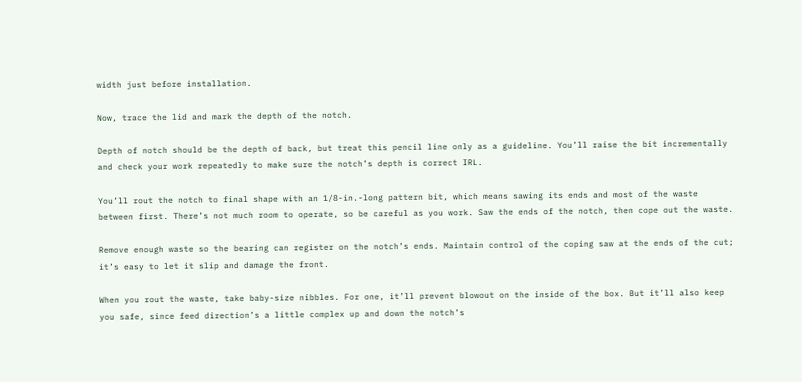width just before installation.

Now, trace the lid and mark the depth of the notch.

Depth of notch should be the depth of back, but treat this pencil line only as a guideline. You’ll raise the bit incrementally and check your work repeatedly to make sure the notch’s depth is correct IRL.

You’ll rout the notch to final shape with an 1/8-in.-long pattern bit, which means sawing its ends and most of the waste between first. There’s not much room to operate, so be careful as you work. Saw the ends of the notch, then cope out the waste.

Remove enough waste so the bearing can register on the notch’s ends. Maintain control of the coping saw at the ends of the cut; it’s easy to let it slip and damage the front.

When you rout the waste, take baby-size nibbles. For one, it’ll prevent blowout on the inside of the box. But it’ll also keep you safe, since feed direction’s a little complex up and down the notch’s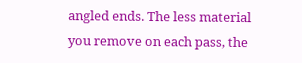angled ends. The less material you remove on each pass, the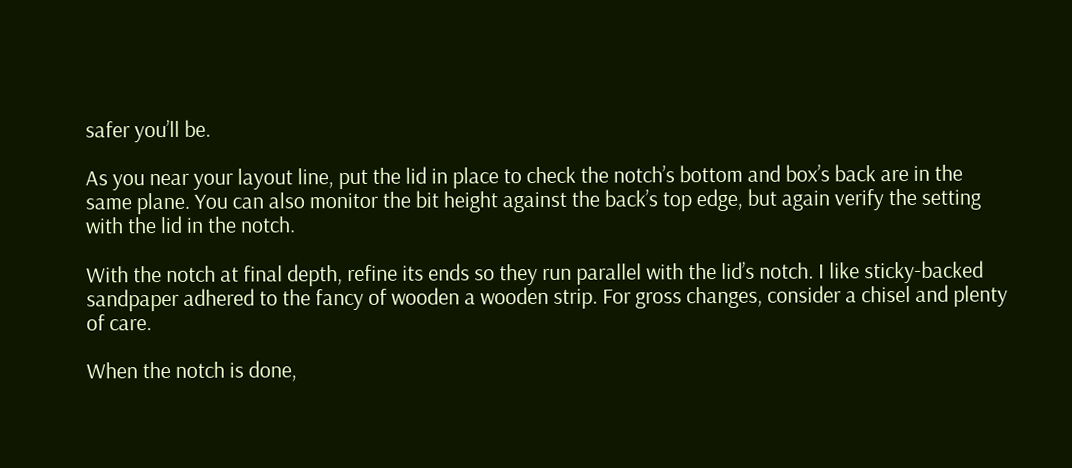safer you’ll be.

As you near your layout line, put the lid in place to check the notch’s bottom and box’s back are in the same plane. You can also monitor the bit height against the back’s top edge, but again verify the setting with the lid in the notch.

With the notch at final depth, refine its ends so they run parallel with the lid’s notch. I like sticky-backed sandpaper adhered to the fancy of wooden a wooden strip. For gross changes, consider a chisel and plenty of care.

When the notch is done,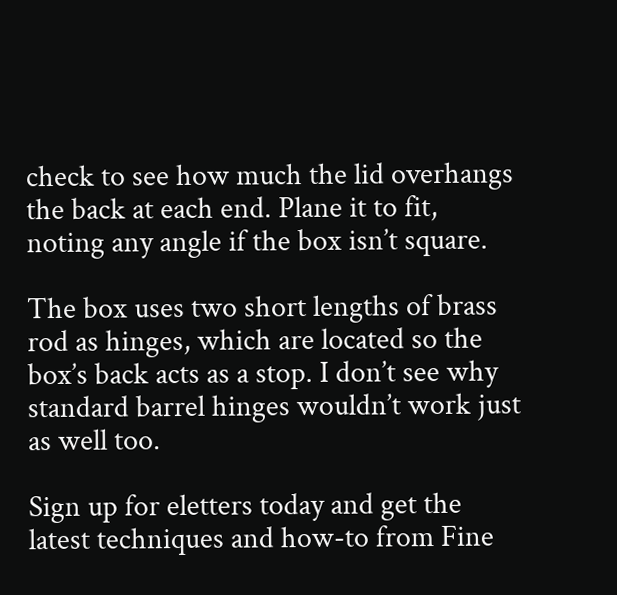check to see how much the lid overhangs the back at each end. Plane it to fit, noting any angle if the box isn’t square.

The box uses two short lengths of brass rod as hinges, which are located so the box’s back acts as a stop. I don’t see why standard barrel hinges wouldn’t work just as well too.

Sign up for eletters today and get the latest techniques and how-to from Fine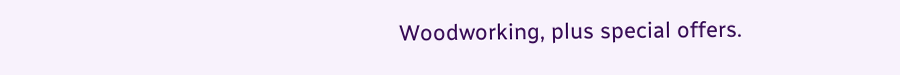Woodworking, plus special offers.